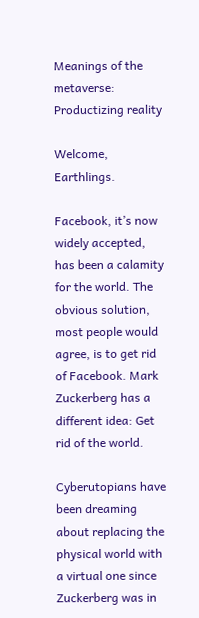Meanings of the metaverse: Productizing reality

Welcome, Earthlings.

Facebook, it’s now widely accepted, has been a calamity for the world. The obvious solution, most people would agree, is to get rid of Facebook. Mark Zuckerberg has a different idea: Get rid of the world.

Cyberutopians have been dreaming about replacing the physical world with a virtual one since Zuckerberg was in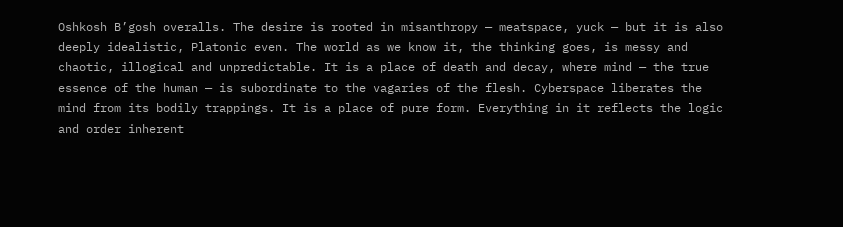Oshkosh B’gosh overalls. The desire is rooted in misanthropy — meatspace, yuck — but it is also deeply idealistic, Platonic even. The world as we know it, the thinking goes, is messy and chaotic, illogical and unpredictable. It is a place of death and decay, where mind — the true essence of the human — is subordinate to the vagaries of the flesh. Cyberspace liberates the mind from its bodily trappings. It is a place of pure form. Everything in it reflects the logic and order inherent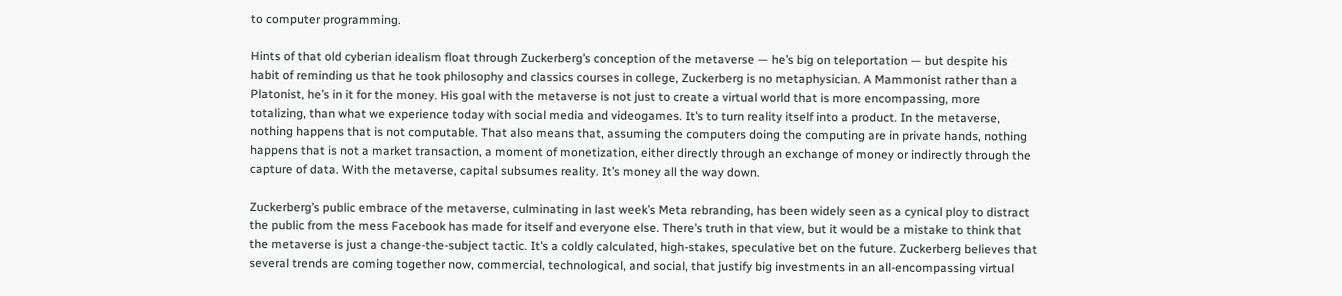to computer programming.

Hints of that old cyberian idealism float through Zuckerberg’s conception of the metaverse — he’s big on teleportation — but despite his habit of reminding us that he took philosophy and classics courses in college, Zuckerberg is no metaphysician. A Mammonist rather than a Platonist, he’s in it for the money. His goal with the metaverse is not just to create a virtual world that is more encompassing, more totalizing, than what we experience today with social media and videogames. It’s to turn reality itself into a product. In the metaverse, nothing happens that is not computable. That also means that, assuming the computers doing the computing are in private hands, nothing happens that is not a market transaction, a moment of monetization, either directly through an exchange of money or indirectly through the capture of data. With the metaverse, capital subsumes reality. It’s money all the way down.

Zuckerberg’s public embrace of the metaverse, culminating in last week’s Meta rebranding, has been widely seen as a cynical ploy to distract the public from the mess Facebook has made for itself and everyone else. There’s truth in that view, but it would be a mistake to think that the metaverse is just a change-the-subject tactic. It’s a coldly calculated, high-stakes, speculative bet on the future. Zuckerberg believes that several trends are coming together now, commercial, technological, and social, that justify big investments in an all-encompassing virtual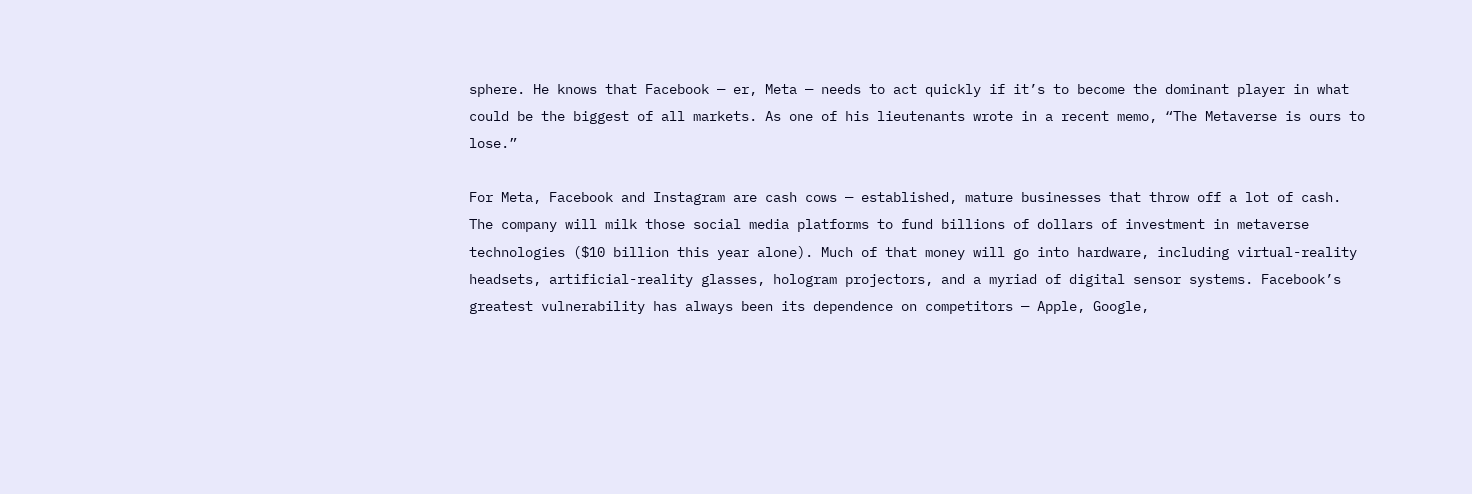sphere. He knows that Facebook — er, Meta — needs to act quickly if it’s to become the dominant player in what could be the biggest of all markets. As one of his lieutenants wrote in a recent memo, “The Metaverse is ours to lose.”

For Meta, Facebook and Instagram are cash cows — established, mature businesses that throw off a lot of cash. The company will milk those social media platforms to fund billions of dollars of investment in metaverse technologies ($10 billion this year alone). Much of that money will go into hardware, including virtual-reality headsets, artificial-reality glasses, hologram projectors, and a myriad of digital sensor systems. Facebook’s greatest vulnerability has always been its dependence on competitors — Apple, Google,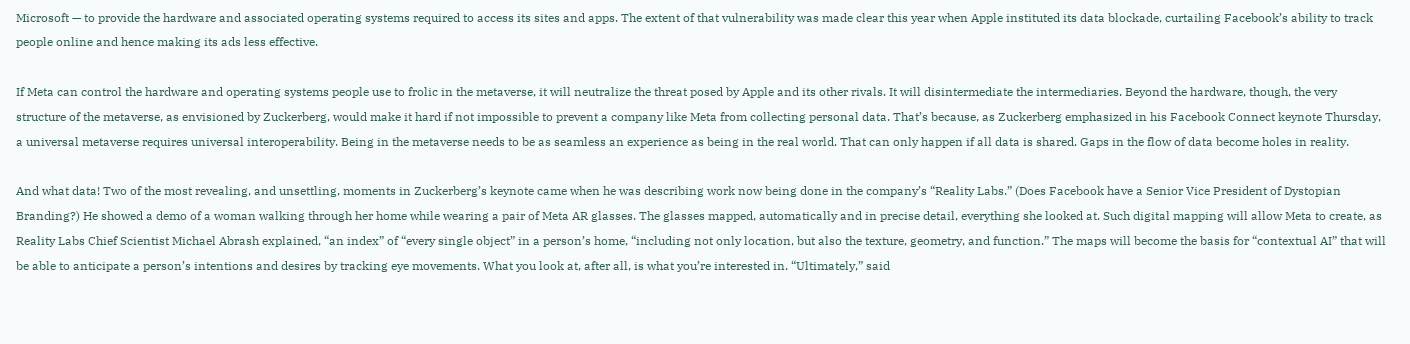Microsoft — to provide the hardware and associated operating systems required to access its sites and apps. The extent of that vulnerability was made clear this year when Apple instituted its data blockade, curtailing Facebook’s ability to track people online and hence making its ads less effective.

If Meta can control the hardware and operating systems people use to frolic in the metaverse, it will neutralize the threat posed by Apple and its other rivals. It will disintermediate the intermediaries. Beyond the hardware, though, the very structure of the metaverse, as envisioned by Zuckerberg, would make it hard if not impossible to prevent a company like Meta from collecting personal data. That’s because, as Zuckerberg emphasized in his Facebook Connect keynote Thursday, a universal metaverse requires universal interoperability. Being in the metaverse needs to be as seamless an experience as being in the real world. That can only happen if all data is shared. Gaps in the flow of data become holes in reality.

And what data! Two of the most revealing, and unsettling, moments in Zuckerberg’s keynote came when he was describing work now being done in the company’s “Reality Labs.” (Does Facebook have a Senior Vice President of Dystopian Branding?) He showed a demo of a woman walking through her home while wearing a pair of Meta AR glasses. The glasses mapped, automatically and in precise detail, everything she looked at. Such digital mapping will allow Meta to create, as Reality Labs Chief Scientist Michael Abrash explained, “an index” of “every single object” in a person’s home, “including not only location, but also the texture, geometry, and function.” The maps will become the basis for “contextual AI” that will be able to anticipate a person’s intentions and desires by tracking eye movements. What you look at, after all, is what you’re interested in. “Ultimately,” said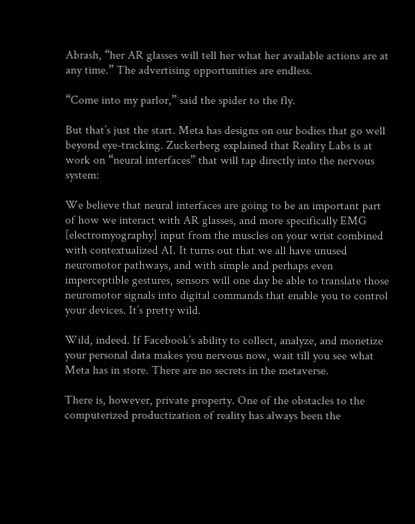Abrash, “her AR glasses will tell her what her available actions are at any time.” The advertising opportunities are endless.

“Come into my parlor,” said the spider to the fly.

But that’s just the start. Meta has designs on our bodies that go well beyond eye-tracking. Zuckerberg explained that Reality Labs is at work on “neural interfaces” that will tap directly into the nervous system:

We believe that neural interfaces are going to be an important part of how we interact with AR glasses, and more specifically EMG [electromyography] input from the muscles on your wrist combined with contextualized AI. It turns out that we all have unused neuromotor pathways, and with simple and perhaps even imperceptible gestures, sensors will one day be able to translate those neuromotor signals into digital commands that enable you to control your devices. It’s pretty wild.

Wild, indeed. If Facebook’s ability to collect, analyze, and monetize your personal data makes you nervous now, wait till you see what Meta has in store. There are no secrets in the metaverse.

There is, however, private property. One of the obstacles to the computerized productization of reality has always been the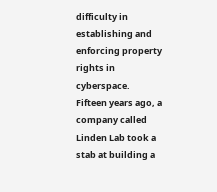difficulty in establishing and enforcing property rights in cyberspace. Fifteen years ago, a company called Linden Lab took a stab at building a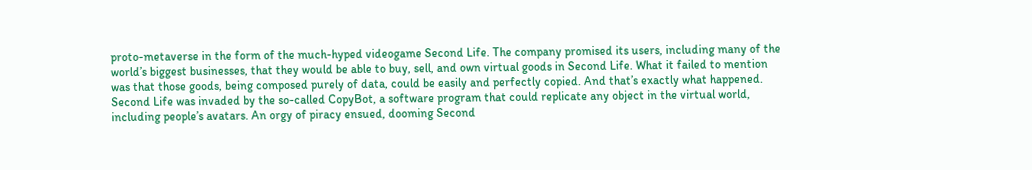proto-metaverse in the form of the much-hyped videogame Second Life. The company promised its users, including many of the world’s biggest businesses, that they would be able to buy, sell, and own virtual goods in Second Life. What it failed to mention was that those goods, being composed purely of data, could be easily and perfectly copied. And that’s exactly what happened. Second Life was invaded by the so-called CopyBot, a software program that could replicate any object in the virtual world, including people’s avatars. An orgy of piracy ensued, dooming Second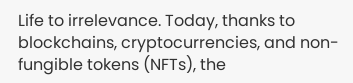Life to irrelevance. Today, thanks to blockchains, cryptocurrencies, and non-fungible tokens (NFTs), the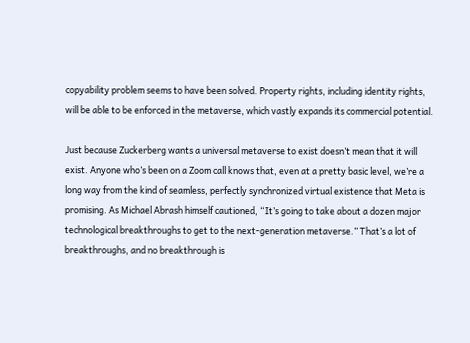copyability problem seems to have been solved. Property rights, including identity rights, will be able to be enforced in the metaverse, which vastly expands its commercial potential.

Just because Zuckerberg wants a universal metaverse to exist doesn’t mean that it will exist. Anyone who’s been on a Zoom call knows that, even at a pretty basic level, we’re a long way from the kind of seamless, perfectly synchronized virtual existence that Meta is promising. As Michael Abrash himself cautioned, “It’s going to take about a dozen major technological breakthroughs to get to the next-generation metaverse.” That’s a lot of breakthroughs, and no breakthrough is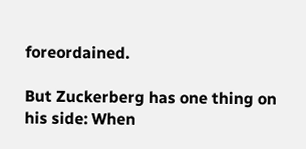foreordained.

But Zuckerberg has one thing on his side: When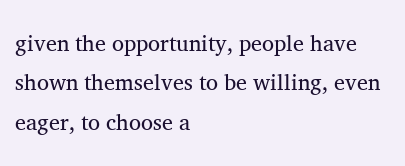given the opportunity, people have shown themselves to be willing, even eager, to choose a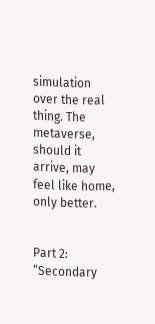simulation over the real thing. The metaverse, should it arrive, may feel like home, only better.


Part 2: “Secondary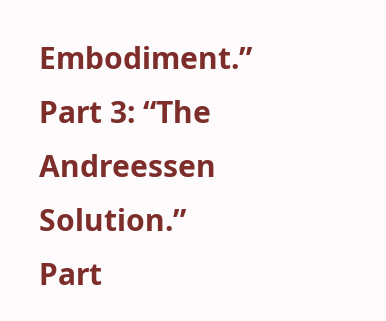Embodiment.”
Part 3: “The Andreessen Solution.”
Part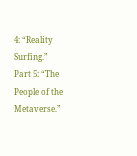4: “Reality Surfing.”
Part 5: “The People of the Metaverse.”